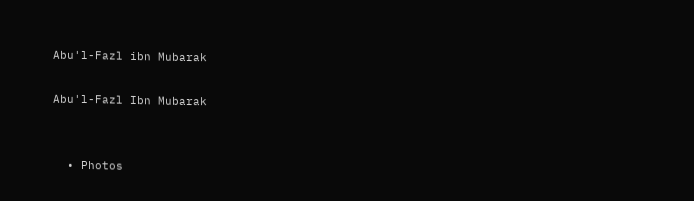Abu'l-Fazl ibn Mubarak

Abu'l-Fazl Ibn Mubarak


  • Photos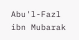Abu'l-Fazl ibn Mubarak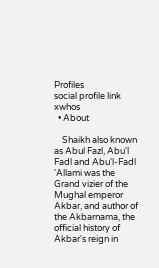Profiles
social profile link xwhos
  • About

    Shaikh also known as Abul Fazl, Abu'l Fadl and Abu'l-Fadl 'Allami was the Grand vizier of the Mughal emperor Akbar, and author of the Akbarnama, the official history of Akbar's reign in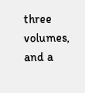three volumes, and a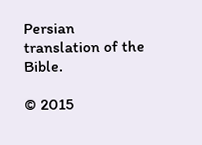Persian translation of the Bible.

© 2015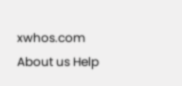xwhos.com
About us Help